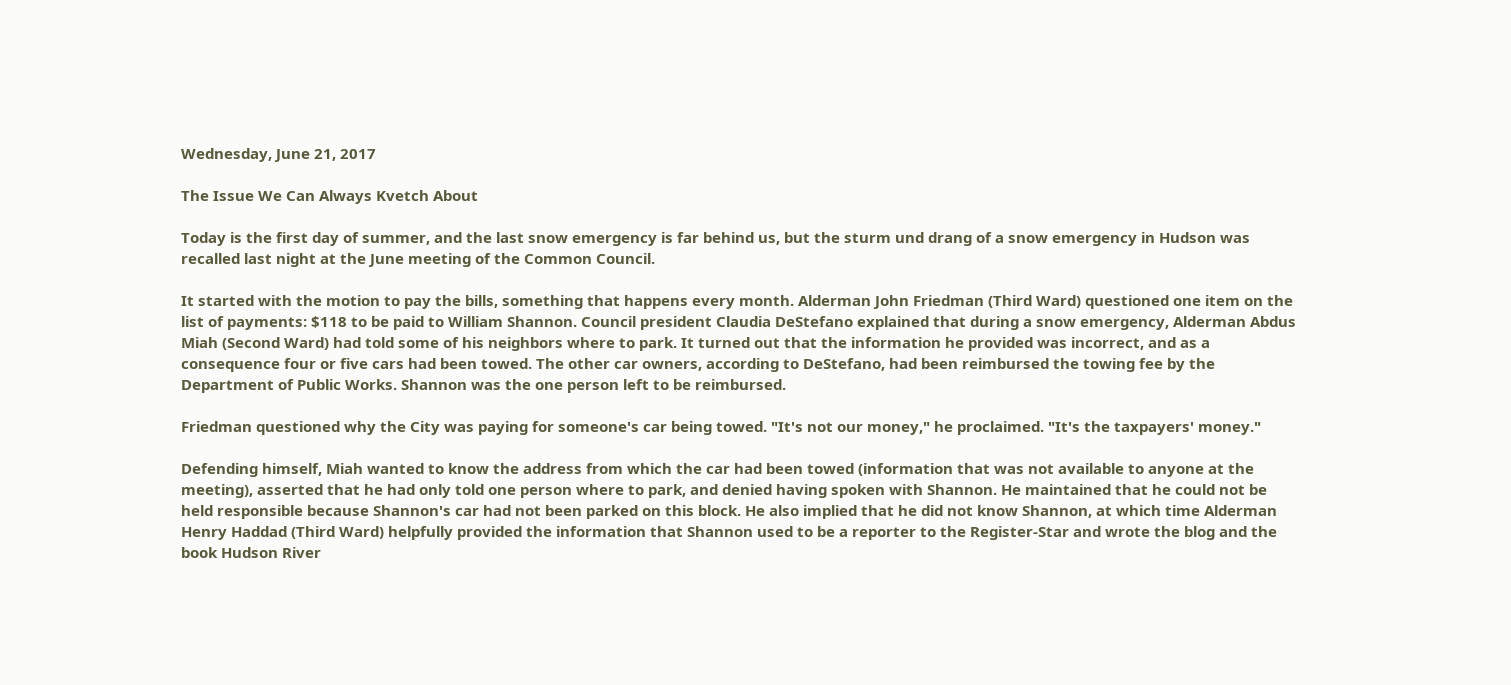Wednesday, June 21, 2017

The Issue We Can Always Kvetch About

Today is the first day of summer, and the last snow emergency is far behind us, but the sturm und drang of a snow emergency in Hudson was recalled last night at the June meeting of the Common Council.

It started with the motion to pay the bills, something that happens every month. Alderman John Friedman (Third Ward) questioned one item on the list of payments: $118 to be paid to William Shannon. Council president Claudia DeStefano explained that during a snow emergency, Alderman Abdus Miah (Second Ward) had told some of his neighbors where to park. It turned out that the information he provided was incorrect, and as a consequence four or five cars had been towed. The other car owners, according to DeStefano, had been reimbursed the towing fee by the Department of Public Works. Shannon was the one person left to be reimbursed.

Friedman questioned why the City was paying for someone's car being towed. "It's not our money," he proclaimed. "It's the taxpayers' money."

Defending himself, Miah wanted to know the address from which the car had been towed (information that was not available to anyone at the meeting), asserted that he had only told one person where to park, and denied having spoken with Shannon. He maintained that he could not be held responsible because Shannon's car had not been parked on this block. He also implied that he did not know Shannon, at which time Alderman Henry Haddad (Third Ward) helpfully provided the information that Shannon used to be a reporter to the Register-Star and wrote the blog and the book Hudson River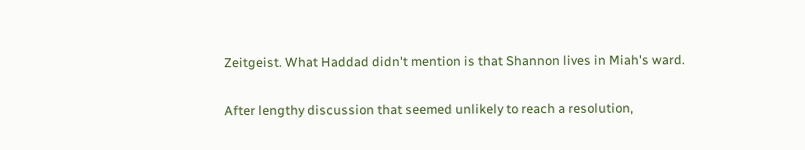Zeitgeist. What Haddad didn't mention is that Shannon lives in Miah's ward.

After lengthy discussion that seemed unlikely to reach a resolution,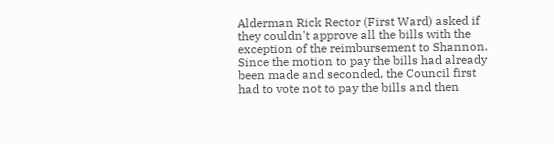Alderman Rick Rector (First Ward) asked if they couldn't approve all the bills with the exception of the reimbursement to Shannon. Since the motion to pay the bills had already been made and seconded, the Council first had to vote not to pay the bills and then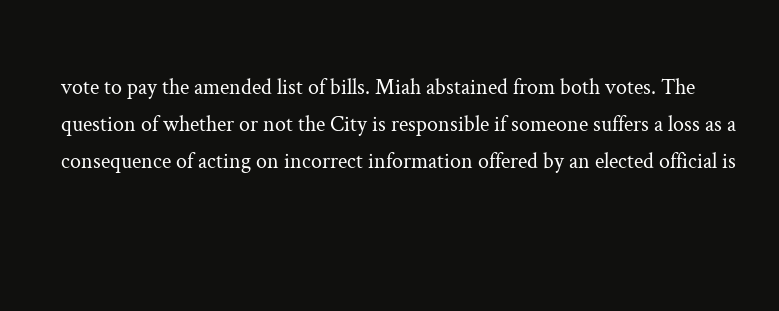vote to pay the amended list of bills. Miah abstained from both votes. The question of whether or not the City is responsible if someone suffers a loss as a consequence of acting on incorrect information offered by an elected official is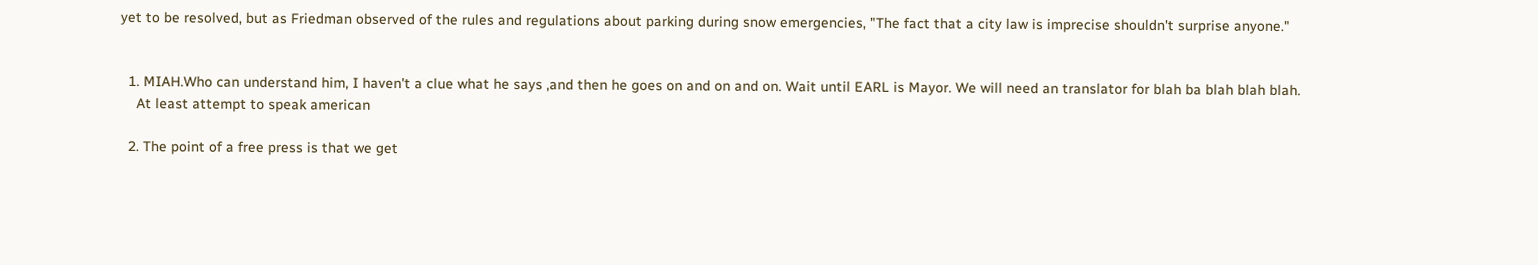yet to be resolved, but as Friedman observed of the rules and regulations about parking during snow emergencies, "The fact that a city law is imprecise shouldn't surprise anyone."


  1. MIAH.Who can understand him, I haven't a clue what he says ,and then he goes on and on and on. Wait until EARL is Mayor. We will need an translator for blah ba blah blah blah.
    At least attempt to speak american

  2. The point of a free press is that we get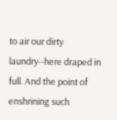to air our dirty laundry--here draped in full. And the point of enshrining such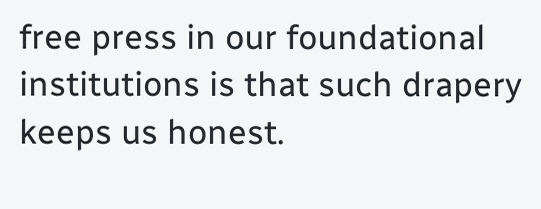free press in our foundational institutions is that such drapery keeps us honest.